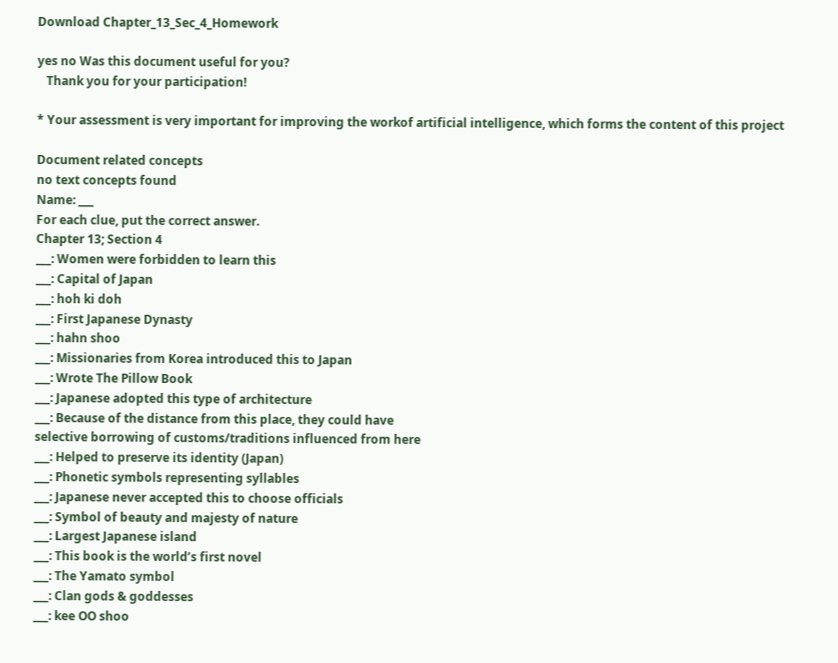Download Chapter_13_Sec_4_Homework

yes no Was this document useful for you?
   Thank you for your participation!

* Your assessment is very important for improving the workof artificial intelligence, which forms the content of this project

Document related concepts
no text concepts found
Name: ___
For each clue, put the correct answer.
Chapter 13; Section 4
___: Women were forbidden to learn this
___: Capital of Japan
___: hoh ki doh
___: First Japanese Dynasty
___: hahn shoo
___: Missionaries from Korea introduced this to Japan
___: Wrote The Pillow Book
___: Japanese adopted this type of architecture
___: Because of the distance from this place, they could have
selective borrowing of customs/traditions influenced from here
___: Helped to preserve its identity (Japan)
___: Phonetic symbols representing syllables
___: Japanese never accepted this to choose officials
___: Symbol of beauty and majesty of nature
___: Largest Japanese island
___: This book is the world’s first novel
___: The Yamato symbol
___: Clan gods & goddesses
___: kee OO shoo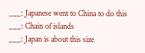___: Japanese went to China to do this
___: Chain of islands
___: Japan is about this size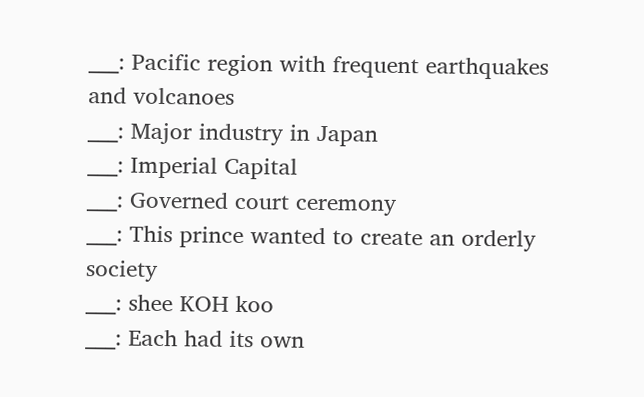___: Pacific region with frequent earthquakes and volcanoes
___: Major industry in Japan
___: Imperial Capital
___: Governed court ceremony
___: This prince wanted to create an orderly society
___: shee KOH koo
___: Each had its own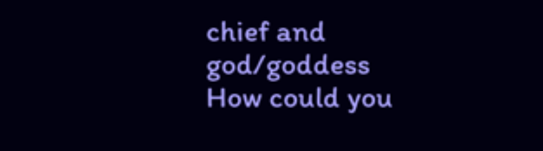chief and god/goddess
How could you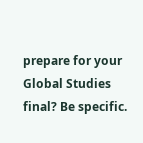prepare for your Global Studies final? Be specific.